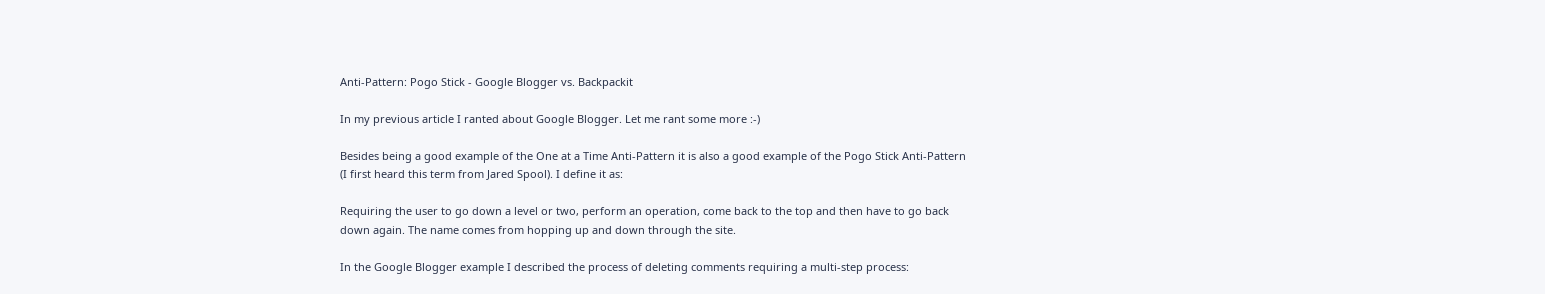Anti-Pattern: Pogo Stick - Google Blogger vs. Backpackit

In my previous article I ranted about Google Blogger. Let me rant some more :-)

Besides being a good example of the One at a Time Anti-Pattern it is also a good example of the Pogo Stick Anti-Pattern (I first heard this term from Jared Spool). I define it as:

Requiring the user to go down a level or two, perform an operation, come back to the top and then have to go back down again. The name comes from hopping up and down through the site.

In the Google Blogger example I described the process of deleting comments requiring a multi-step process: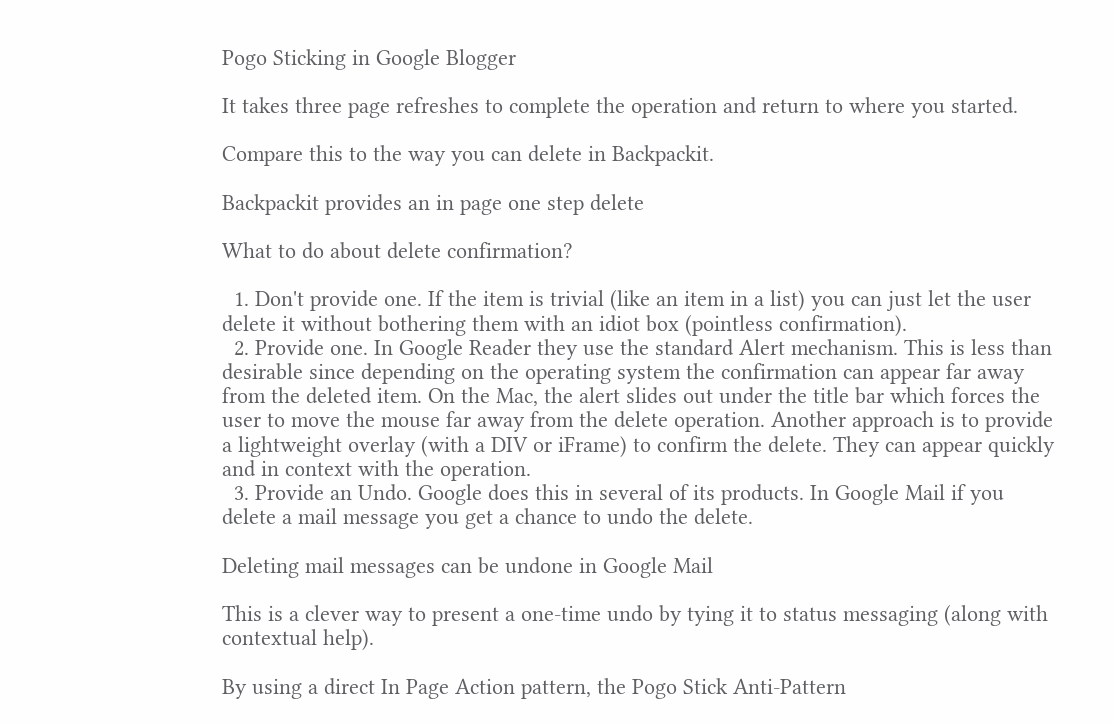Pogo Sticking in Google Blogger

It takes three page refreshes to complete the operation and return to where you started.

Compare this to the way you can delete in Backpackit.

Backpackit provides an in page one step delete

What to do about delete confirmation?

  1. Don't provide one. If the item is trivial (like an item in a list) you can just let the user delete it without bothering them with an idiot box (pointless confirmation).
  2. Provide one. In Google Reader they use the standard Alert mechanism. This is less than desirable since depending on the operating system the confirmation can appear far away from the deleted item. On the Mac, the alert slides out under the title bar which forces the user to move the mouse far away from the delete operation. Another approach is to provide a lightweight overlay (with a DIV or iFrame) to confirm the delete. They can appear quickly and in context with the operation.
  3. Provide an Undo. Google does this in several of its products. In Google Mail if you delete a mail message you get a chance to undo the delete.

Deleting mail messages can be undone in Google Mail

This is a clever way to present a one-time undo by tying it to status messaging (along with contextual help).

By using a direct In Page Action pattern, the Pogo Stick Anti-Pattern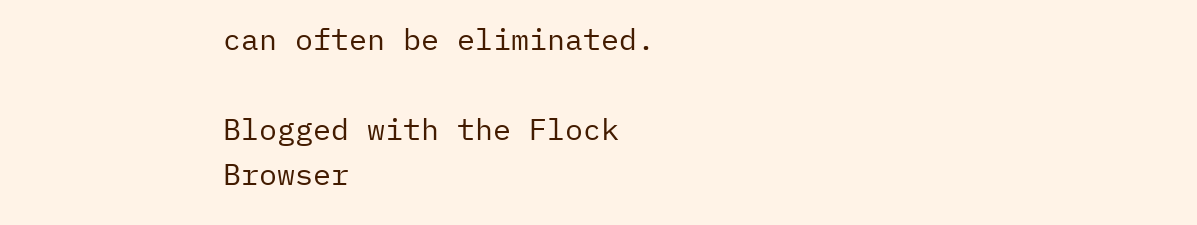can often be eliminated.

Blogged with the Flock Browser